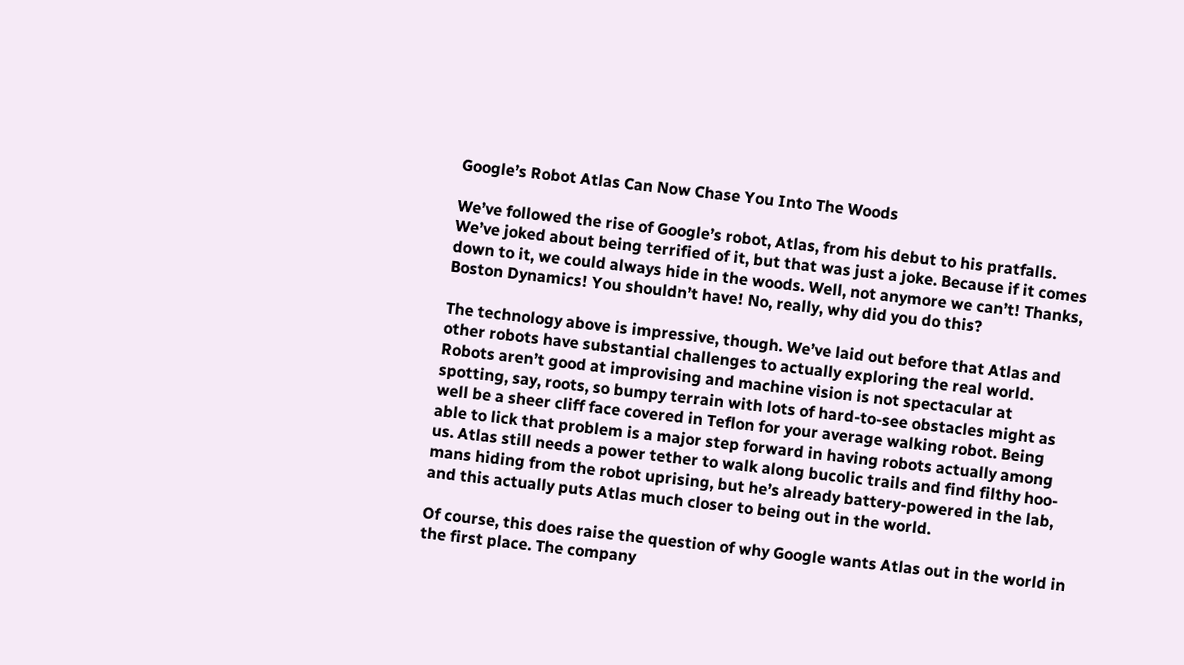Google’s Robot Atlas Can Now Chase You Into The Woods

We’ve followed the rise of Google’s robot, Atlas, from his debut to his pratfalls. We’ve joked about being terrified of it, but that was just a joke. Because if it comes down to it, we could always hide in the woods. Well, not anymore we can’t! Thanks, Boston Dynamics! You shouldn’t have! No, really, why did you do this?

The technology above is impressive, though. We’ve laid out before that Atlas and other robots have substantial challenges to actually exploring the real world. Robots aren’t good at improvising and machine vision is not spectacular at spotting, say, roots, so bumpy terrain with lots of hard-to-see obstacles might as well be a sheer cliff face covered in Teflon for your average walking robot. Being able to lick that problem is a major step forward in having robots actually among us. Atlas still needs a power tether to walk along bucolic trails and find filthy hoo-mans hiding from the robot uprising, but he’s already battery-powered in the lab, and this actually puts Atlas much closer to being out in the world.

Of course, this does raise the question of why Google wants Atlas out in the world in the first place. The company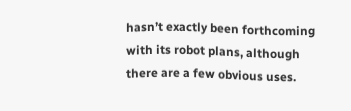hasn’t exactly been forthcoming with its robot plans, although there are a few obvious uses.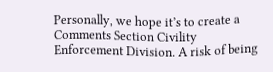Personally, we hope it’s to create a Comments Section Civility Enforcement Division. A risk of being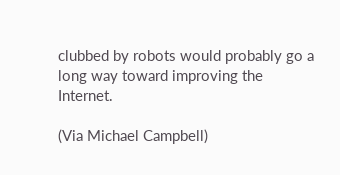clubbed by robots would probably go a long way toward improving the Internet.

(Via Michael Campbell)